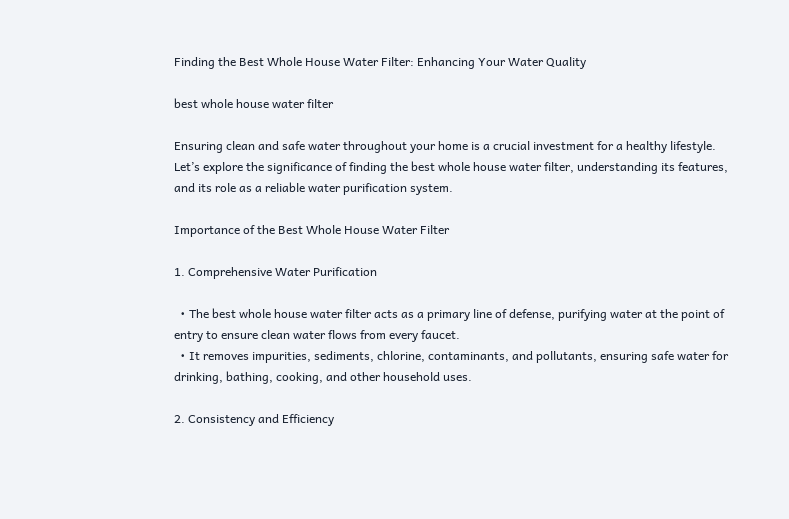Finding the Best Whole House Water Filter: Enhancing Your Water Quality

best whole house water filter

Ensuring clean and safe water throughout your home is a crucial investment for a healthy lifestyle. Let’s explore the significance of finding the best whole house water filter, understanding its features, and its role as a reliable water purification system.

Importance of the Best Whole House Water Filter

1. Comprehensive Water Purification

  • The best whole house water filter acts as a primary line of defense, purifying water at the point of entry to ensure clean water flows from every faucet.
  • It removes impurities, sediments, chlorine, contaminants, and pollutants, ensuring safe water for drinking, bathing, cooking, and other household uses.

2. Consistency and Efficiency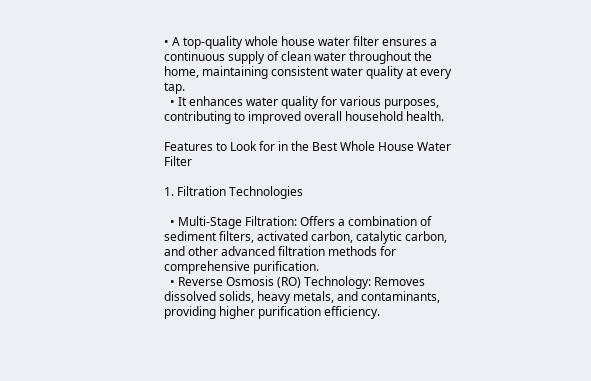• A top-quality whole house water filter ensures a continuous supply of clean water throughout the home, maintaining consistent water quality at every tap.
  • It enhances water quality for various purposes, contributing to improved overall household health.

Features to Look for in the Best Whole House Water Filter

1. Filtration Technologies

  • Multi-Stage Filtration: Offers a combination of sediment filters, activated carbon, catalytic carbon, and other advanced filtration methods for comprehensive purification.
  • Reverse Osmosis (RO) Technology: Removes dissolved solids, heavy metals, and contaminants, providing higher purification efficiency.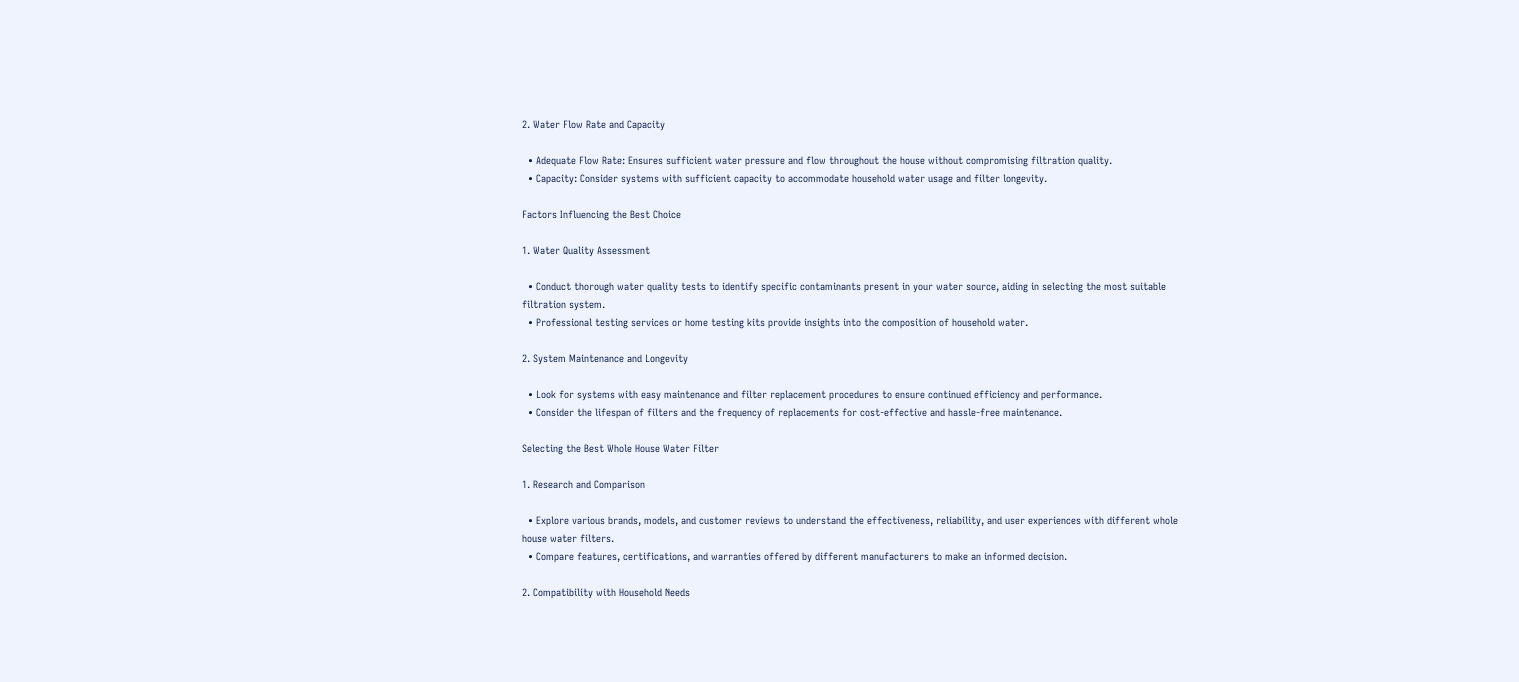2. Water Flow Rate and Capacity

  • Adequate Flow Rate: Ensures sufficient water pressure and flow throughout the house without compromising filtration quality.
  • Capacity: Consider systems with sufficient capacity to accommodate household water usage and filter longevity.

Factors Influencing the Best Choice

1. Water Quality Assessment

  • Conduct thorough water quality tests to identify specific contaminants present in your water source, aiding in selecting the most suitable filtration system.
  • Professional testing services or home testing kits provide insights into the composition of household water.

2. System Maintenance and Longevity

  • Look for systems with easy maintenance and filter replacement procedures to ensure continued efficiency and performance.
  • Consider the lifespan of filters and the frequency of replacements for cost-effective and hassle-free maintenance.

Selecting the Best Whole House Water Filter

1. Research and Comparison

  • Explore various brands, models, and customer reviews to understand the effectiveness, reliability, and user experiences with different whole house water filters.
  • Compare features, certifications, and warranties offered by different manufacturers to make an informed decision.

2. Compatibility with Household Needs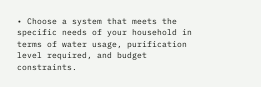• Choose a system that meets the specific needs of your household in terms of water usage, purification level required, and budget constraints.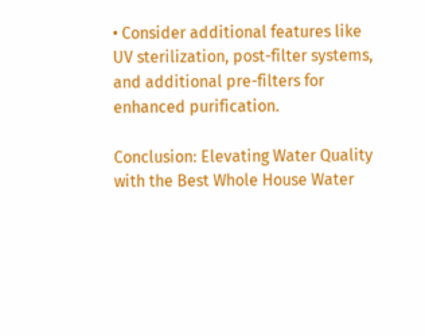• Consider additional features like UV sterilization, post-filter systems, and additional pre-filters for enhanced purification.

Conclusion: Elevating Water Quality with the Best Whole House Water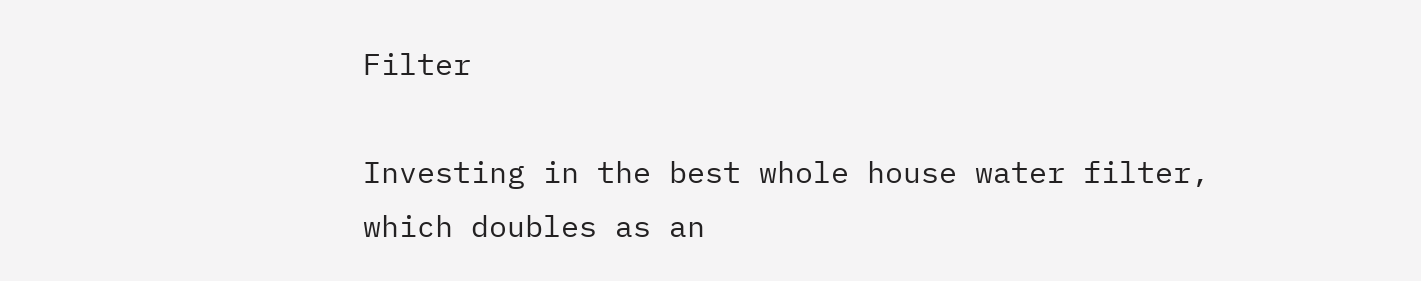Filter

Investing in the best whole house water filter, which doubles as an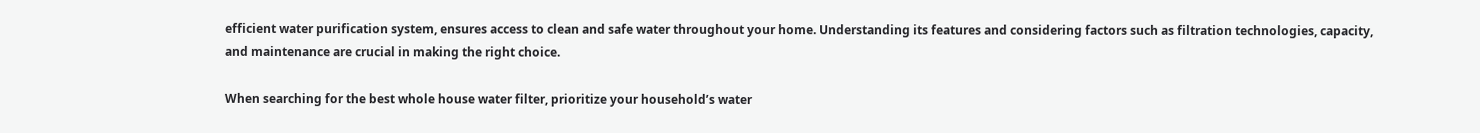efficient water purification system, ensures access to clean and safe water throughout your home. Understanding its features and considering factors such as filtration technologies, capacity, and maintenance are crucial in making the right choice.

When searching for the best whole house water filter, prioritize your household’s water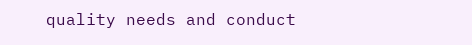quality needs and conduct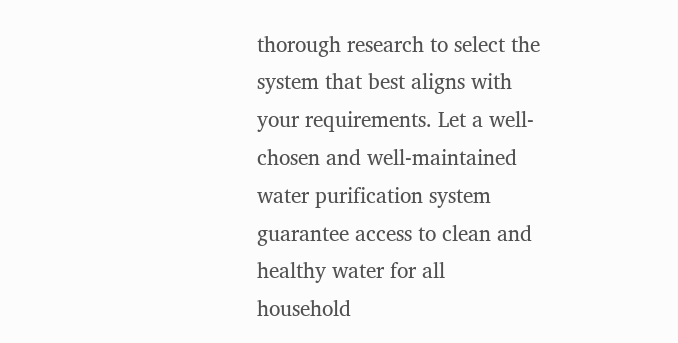thorough research to select the system that best aligns with your requirements. Let a well-chosen and well-maintained water purification system guarantee access to clean and healthy water for all household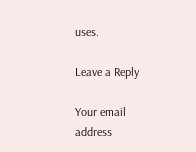uses.

Leave a Reply

Your email address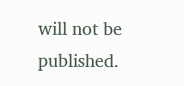will not be published.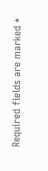Required fields are marked *